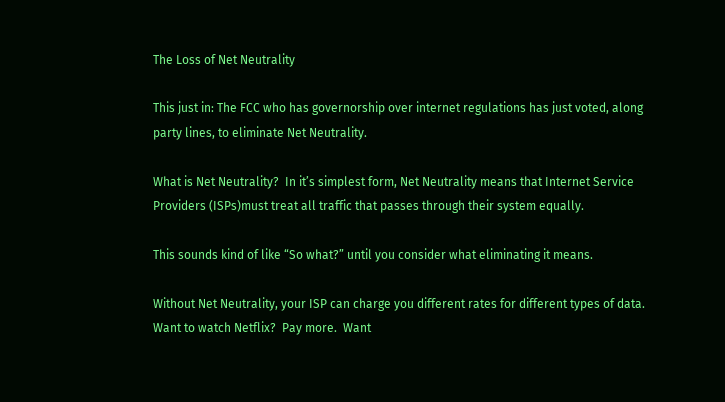The Loss of Net Neutrality

This just in: The FCC who has governorship over internet regulations has just voted, along party lines, to eliminate Net Neutrality.

What is Net Neutrality?  In it’s simplest form, Net Neutrality means that Internet Service Providers (ISPs)must treat all traffic that passes through their system equally.

This sounds kind of like “So what?” until you consider what eliminating it means.

Without Net Neutrality, your ISP can charge you different rates for different types of data.  Want to watch Netflix?  Pay more.  Want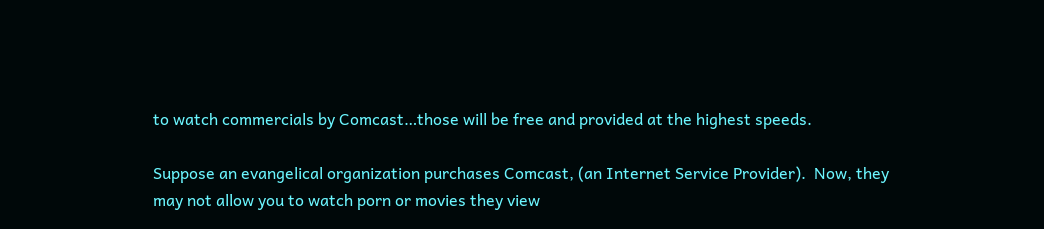to watch commercials by Comcast…those will be free and provided at the highest speeds.

Suppose an evangelical organization purchases Comcast, (an Internet Service Provider).  Now, they may not allow you to watch porn or movies they view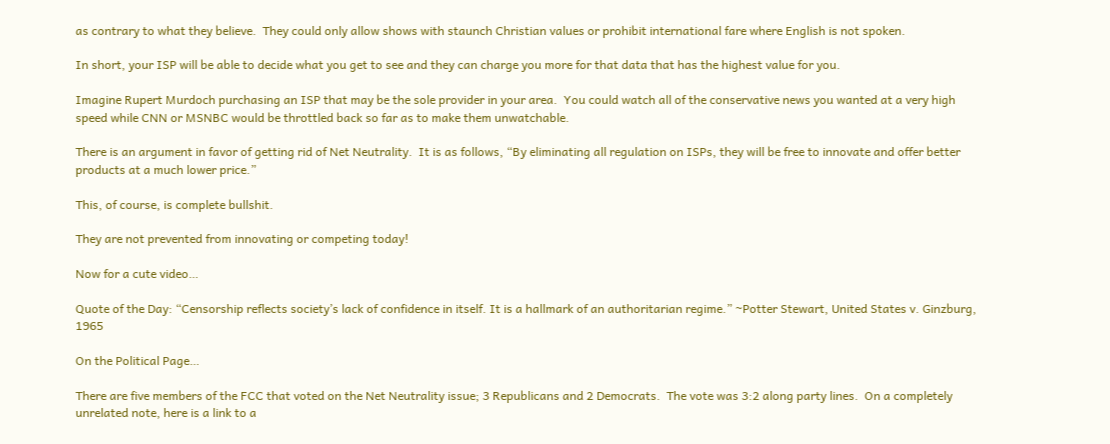as contrary to what they believe.  They could only allow shows with staunch Christian values or prohibit international fare where English is not spoken.

In short, your ISP will be able to decide what you get to see and they can charge you more for that data that has the highest value for you.

Imagine Rupert Murdoch purchasing an ISP that may be the sole provider in your area.  You could watch all of the conservative news you wanted at a very high speed while CNN or MSNBC would be throttled back so far as to make them unwatchable.

There is an argument in favor of getting rid of Net Neutrality.  It is as follows, “By eliminating all regulation on ISPs, they will be free to innovate and offer better products at a much lower price.”

This, of course, is complete bullshit.

They are not prevented from innovating or competing today!

Now for a cute video…

Quote of the Day: “Censorship reflects society’s lack of confidence in itself. It is a hallmark of an authoritarian regime.” ~Potter Stewart, United States v. Ginzburg, 1965

On the Political Page…

There are five members of the FCC that voted on the Net Neutrality issue; 3 Republicans and 2 Democrats.  The vote was 3:2 along party lines.  On a completely unrelated note, here is a link to a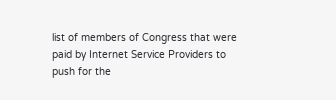list of members of Congress that were paid by Internet Service Providers to push for the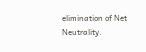elimination of Net Neutrality.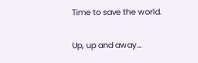Time to save the world.

Up, up and away…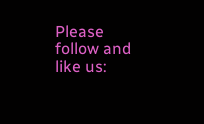Please follow and like us: